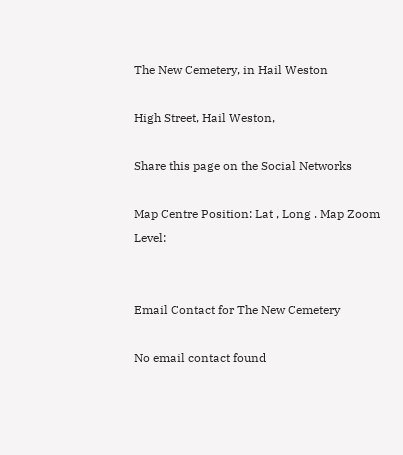The New Cemetery, in Hail Weston

High Street, Hail Weston,

Share this page on the Social Networks

Map Centre Position: Lat , Long . Map Zoom Level:


Email Contact for The New Cemetery

No email contact found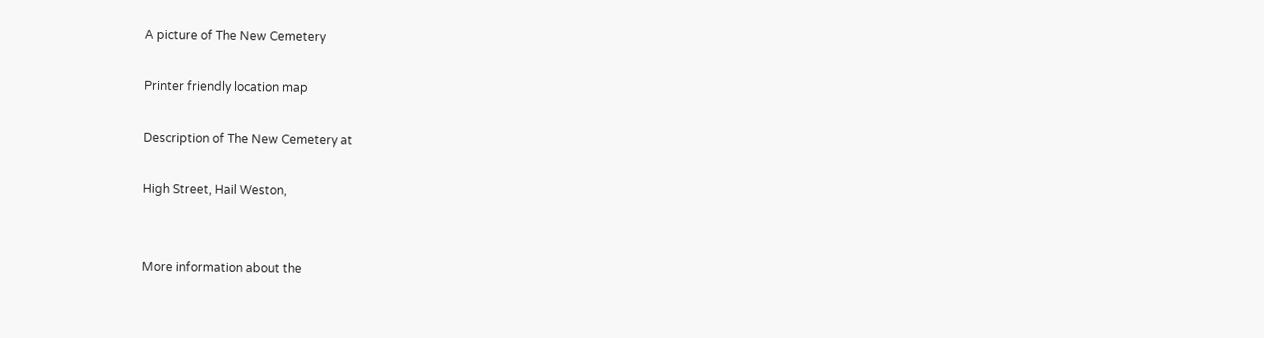A picture of The New Cemetery

Printer friendly location map

Description of The New Cemetery at

High Street, Hail Weston,


More information about the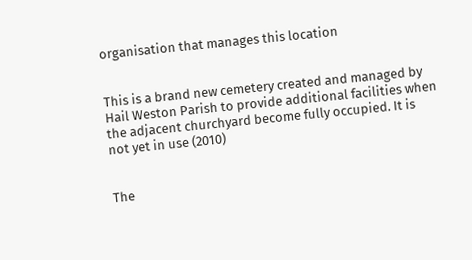organisation that manages this location


This is a brand new cemetery created and managed by Hail Weston Parish to provide additional facilities when the adjacent churchyard become fully occupied. It is not yet in use (2010)


The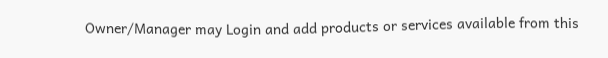Owner/Manager may Login and add products or services available from this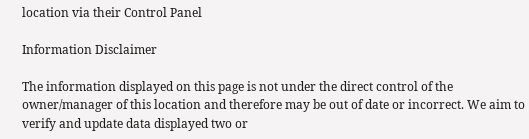location via their Control Panel

Information Disclaimer

The information displayed on this page is not under the direct control of the owner/manager of this location and therefore may be out of date or incorrect. We aim to verify and update data displayed two or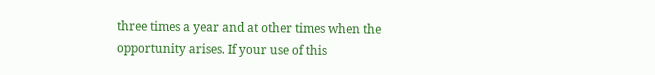three times a year and at other times when the opportunity arises. If your use of this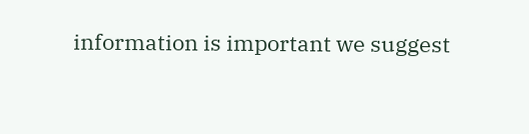information is important we suggest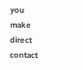you make direct contact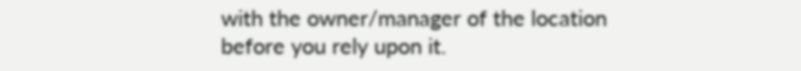with the owner/manager of the location before you rely upon it.